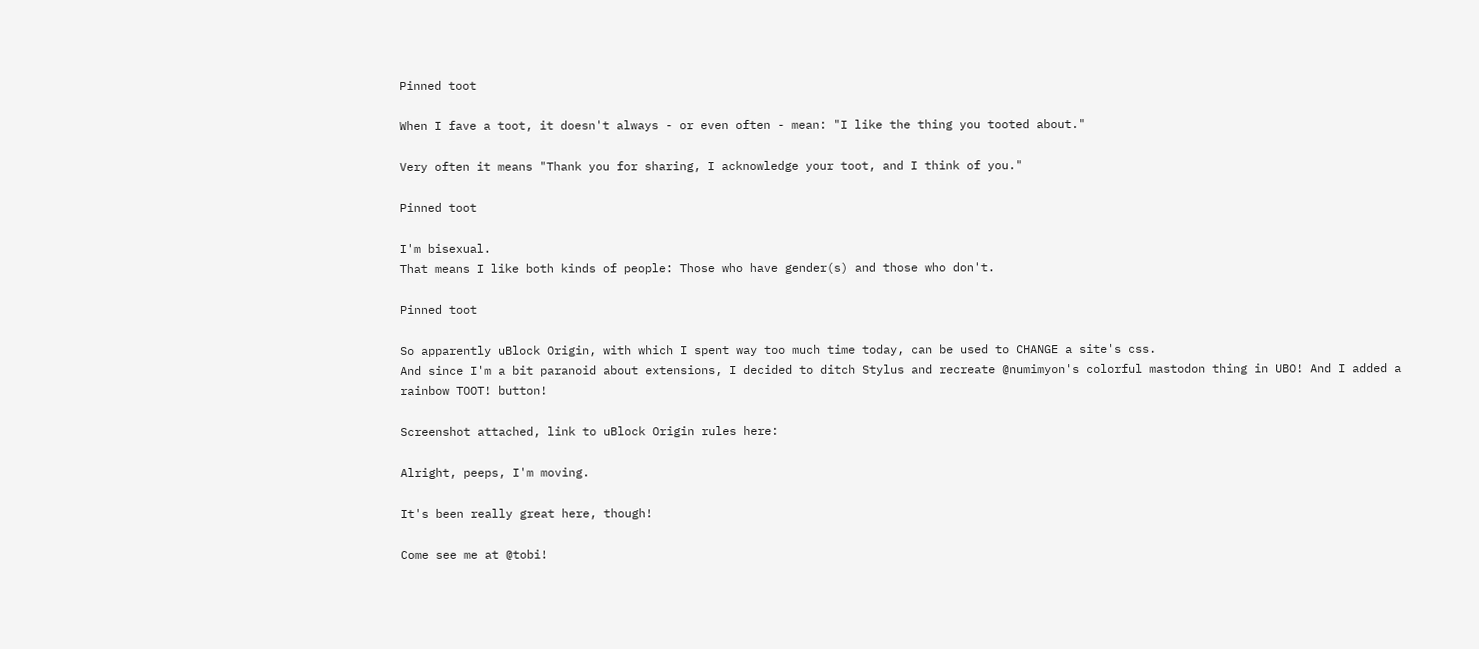Pinned toot

When I fave a toot, it doesn't always - or even often - mean: "I like the thing you tooted about."

Very often it means "Thank you for sharing, I acknowledge your toot, and I think of you."

Pinned toot

I'm bisexual.
That means I like both kinds of people: Those who have gender(s) and those who don't.

Pinned toot

So apparently uBlock Origin, with which I spent way too much time today, can be used to CHANGE a site's css.
And since I'm a bit paranoid about extensions, I decided to ditch Stylus and recreate @numimyon's colorful mastodon thing in UBO! And I added a rainbow TOOT! button!

Screenshot attached, link to uBlock Origin rules here:

Alright, peeps, I'm moving.

It's been really great here, though!

Come see me at @tobi!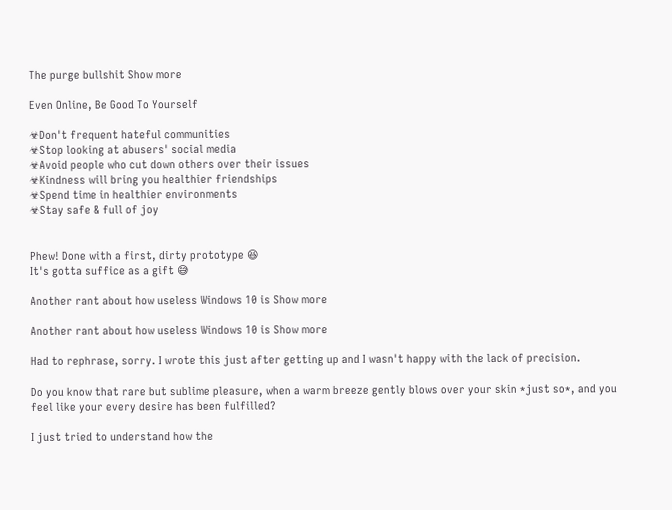The purge bullshit Show more

Even Online, Be Good To Yourself

☣Don't frequent hateful communities
☣Stop looking at abusers' social media
☣Avoid people who cut down others over their issues
☣Kindness will bring you healthier friendships
☣Spend time in healthier environments
☣Stay safe & full of joy


Phew! Done with a first, dirty prototype 😆
It's gotta suffice as a gift 😅

Another rant about how useless Windows 10 is Show more

Another rant about how useless Windows 10 is Show more

Had to rephrase, sorry. I wrote this just after getting up and I wasn't happy with the lack of precision.

Do you know that rare but sublime pleasure, when a warm breeze gently blows over your skin *just so*, and you feel like your every desire has been fulfilled?

I just tried to understand how the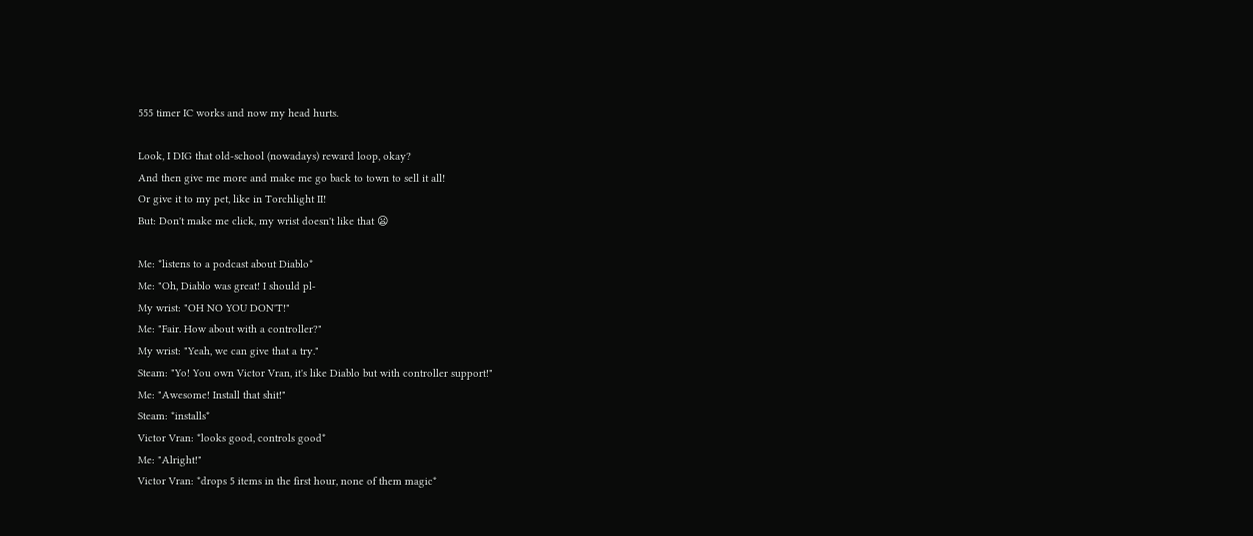555 timer IC works and now my head hurts.

Look, I DIG that old-school (nowadays) reward loop, okay?
And then give me more and make me go back to town to sell it all!
Or give it to my pet, like in Torchlight II!
But: Don't make me click, my wrist doesn't like that 😦

Me: *listens to a podcast about Diablo*
Me: "Oh, Diablo was great! I should pl-
My wrist: "OH NO YOU DON'T!"
Me: "Fair. How about with a controller?"
My wrist: "Yeah, we can give that a try."
Steam: "Yo! You own Victor Vran, it's like Diablo but with controller support!"
Me: "Awesome! Install that shit!"
Steam: *installs*
Victor Vran: *looks good, controls good*
Me: "Alright!"
Victor Vran: *drops 5 items in the first hour, none of them magic*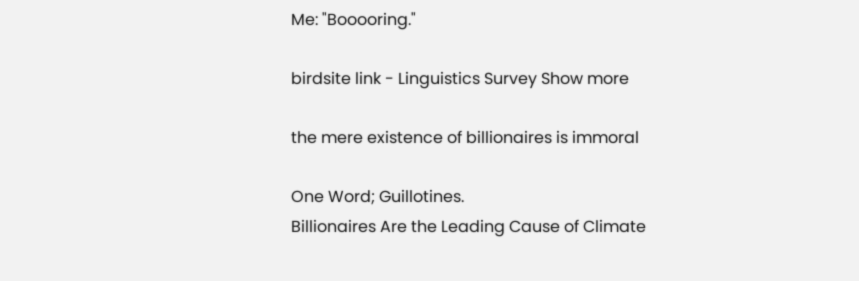Me: "Booooring."

birdsite link - Linguistics Survey Show more

the mere existence of billionaires is immoral

One Word; Guillotines.
Billionaires Are the Leading Cause of Climate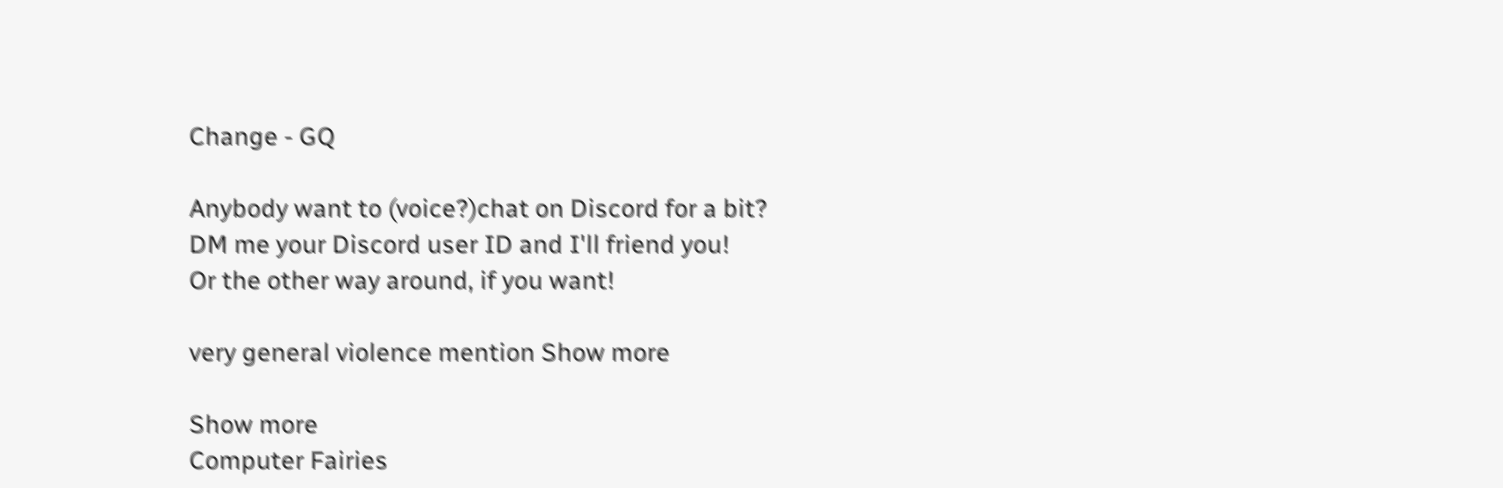Change - GQ

Anybody want to (voice?)chat on Discord for a bit?
DM me your Discord user ID and I'll friend you!
Or the other way around, if you want!

very general violence mention Show more

Show more
Computer Fairies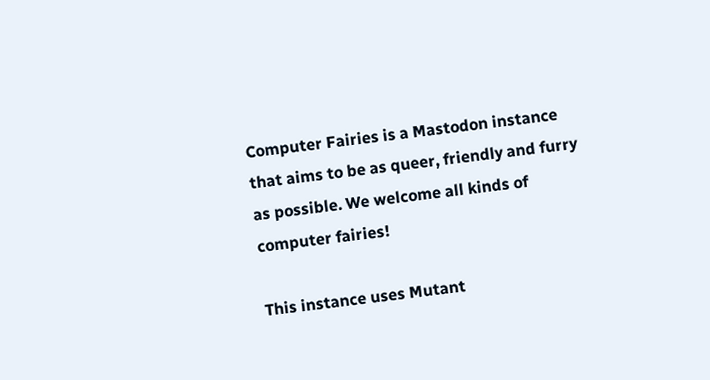Computer Fairies is a Mastodon instance that aims to be as queer, friendly and furry as possible. We welcome all kinds of computer fairies!

This instance uses Mutant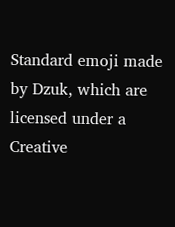Standard emoji made by Dzuk, which are licensed under a Creative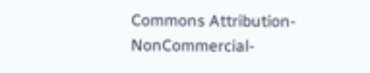Commons Attribution-NonCommercial-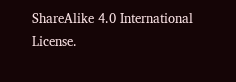ShareAlike 4.0 International License.